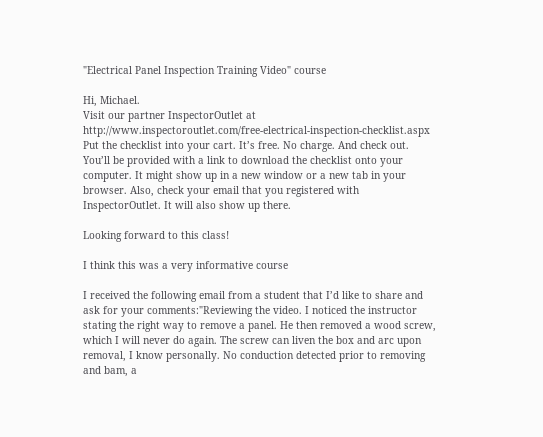"Electrical Panel Inspection Training Video" course

Hi, Michael.
Visit our partner InspectorOutlet at http://www.inspectoroutlet.com/free-electrical-inspection-checklist.aspx Put the checklist into your cart. It’s free. No charge. And check out. You’ll be provided with a link to download the checklist onto your computer. It might show up in a new window or a new tab in your browser. Also, check your email that you registered with InspectorOutlet. It will also show up there.

Looking forward to this class!

I think this was a very informative course

I received the following email from a student that I’d like to share and ask for your comments:"Reviewing the video. I noticed the instructor stating the right way to remove a panel. He then removed a wood screw, which I will never do again. The screw can liven the box and arc upon removal, I know personally. No conduction detected prior to removing and bam, a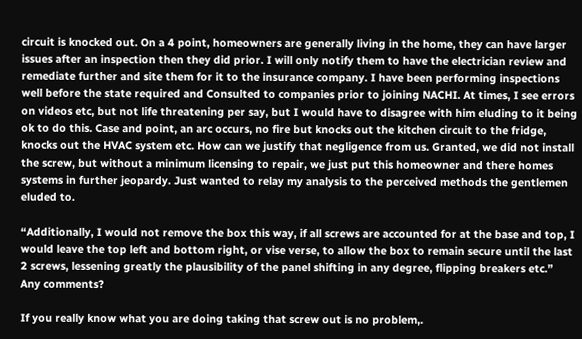circuit is knocked out. On a 4 point, homeowners are generally living in the home, they can have larger issues after an inspection then they did prior. I will only notify them to have the electrician review and remediate further and site them for it to the insurance company. I have been performing inspections well before the state required and Consulted to companies prior to joining NACHI. At times, I see errors on videos etc, but not life threatening per say, but I would have to disagree with him eluding to it being ok to do this. Case and point, an arc occurs, no fire but knocks out the kitchen circuit to the fridge, knocks out the HVAC system etc. How can we justify that negligence from us. Granted, we did not install the screw, but without a minimum licensing to repair, we just put this homeowner and there homes systems in further jeopardy. Just wanted to relay my analysis to the perceived methods the gentlemen eluded to.

“Additionally, I would not remove the box this way, if all screws are accounted for at the base and top, I would leave the top left and bottom right, or vise verse, to allow the box to remain secure until the last 2 screws, lessening greatly the plausibility of the panel shifting in any degree, flipping breakers etc.”
Any comments?

If you really know what you are doing taking that screw out is no problem,.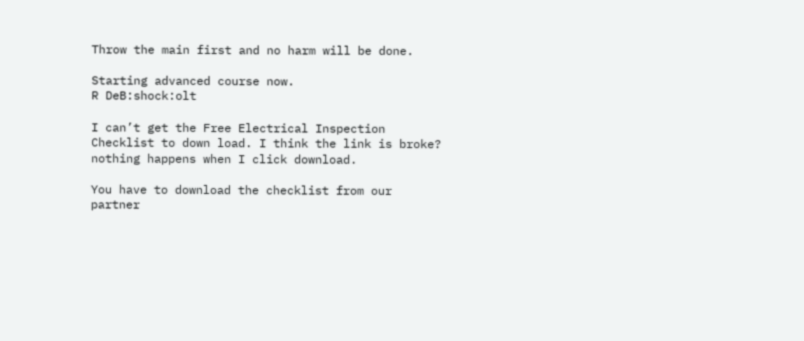Throw the main first and no harm will be done.

Starting advanced course now.
R DeB:shock:olt

I can’t get the Free Electrical Inspection Checklist to down load. I think the link is broke? nothing happens when I click download.

You have to download the checklist from our partner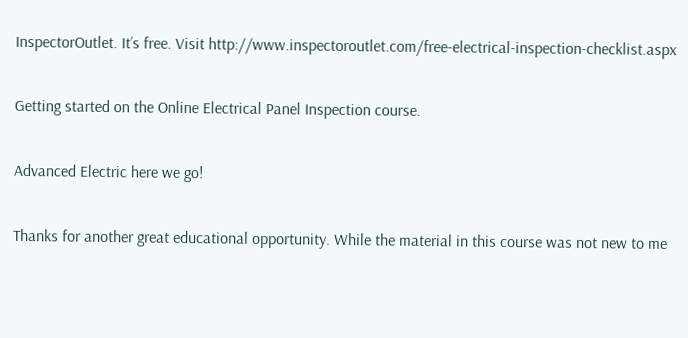InspectorOutlet. It’s free. Visit http://www.inspectoroutlet.com/free-electrical-inspection-checklist.aspx

Getting started on the Online Electrical Panel Inspection course.

Advanced Electric here we go!

Thanks for another great educational opportunity. While the material in this course was not new to me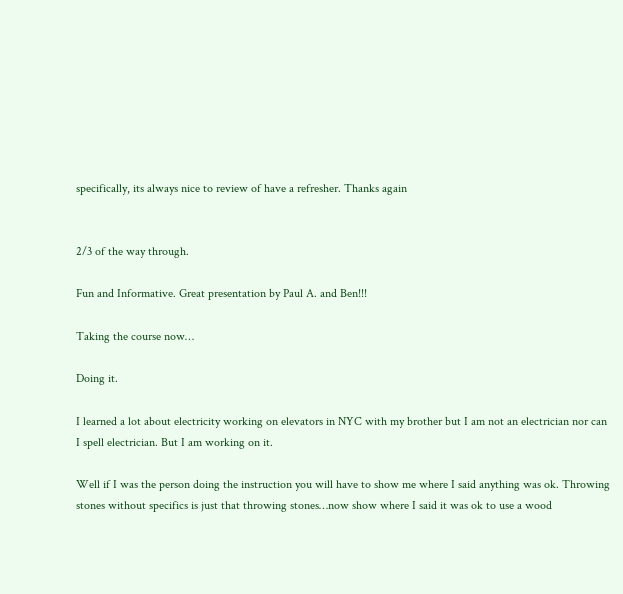specifically, its always nice to review of have a refresher. Thanks again


2/3 of the way through.

Fun and Informative. Great presentation by Paul A. and Ben!!!

Taking the course now…

Doing it.

I learned a lot about electricity working on elevators in NYC with my brother but I am not an electrician nor can I spell electrician. But I am working on it.

Well if I was the person doing the instruction you will have to show me where I said anything was ok. Throwing stones without specifics is just that throwing stones…now show where I said it was ok to use a wood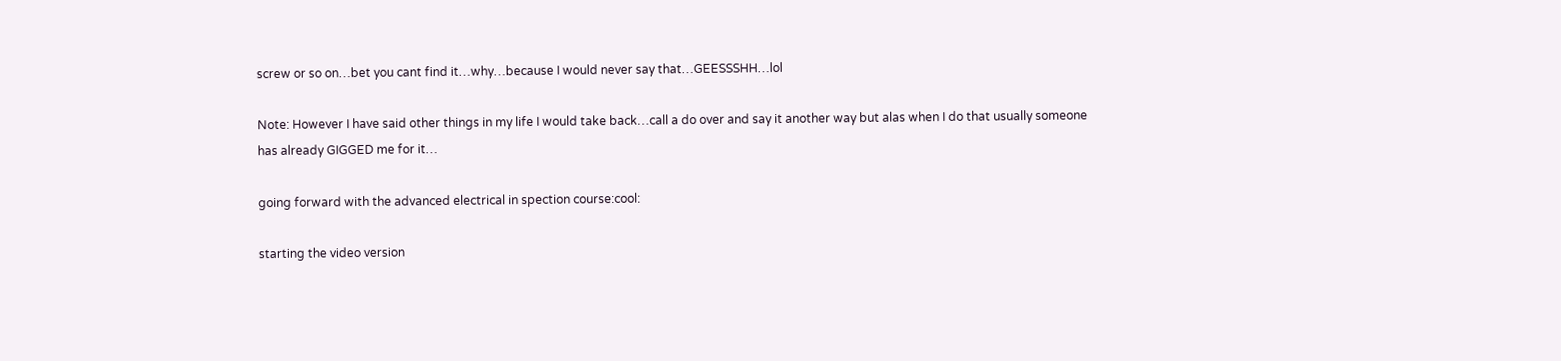screw or so on…bet you cant find it…why…because I would never say that…GEESSSHH…lol

Note: However I have said other things in my life I would take back…call a do over and say it another way but alas when I do that usually someone has already GIGGED me for it…

going forward with the advanced electrical in spection course:cool:

starting the video version